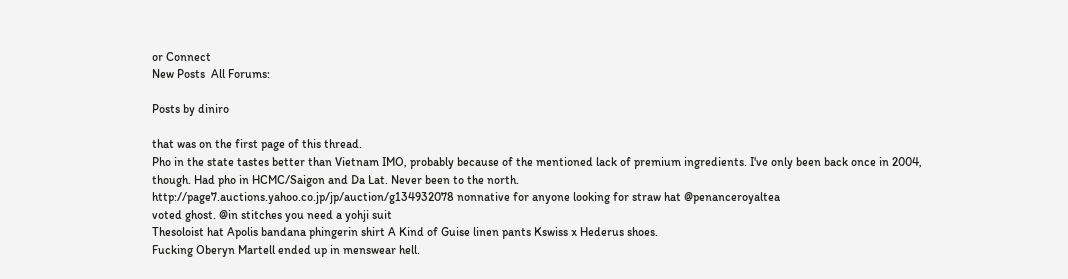or Connect
New Posts  All Forums:

Posts by diniro

that was on the first page of this thread.
Pho in the state tastes better than Vietnam IMO, probably because of the mentioned lack of premium ingredients. I've only been back once in 2004, though. Had pho in HCMC/Saigon and Da Lat. Never been to the north.
http://page7.auctions.yahoo.co.jp/jp/auction/g134932078 nonnative for anyone looking for straw hat @penanceroyaltea
voted ghost. @in stitches you need a yohji suit
Thesoloist hat Apolis bandana phingerin shirt A Kind of Guise linen pants Kswiss x Hederus shoes.
Fucking Oberyn Martell ended up in menswear hell.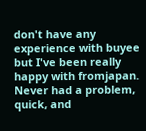don't have any experience with buyee but I've been really happy with fromjapan. Never had a problem, quick, and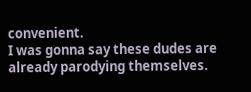convenient.
I was gonna say these dudes are already parodying themselves.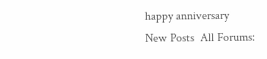happy anniversary
New Posts  All Forums: